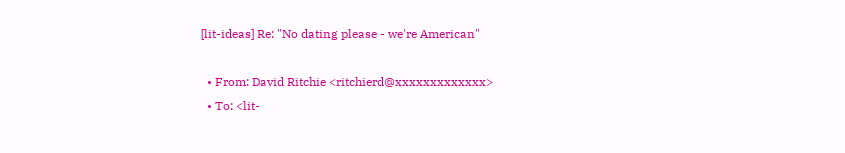[lit-ideas] Re: "No dating please - we're American"

  • From: David Ritchie <ritchierd@xxxxxxxxxxxxx>
  • To: <lit-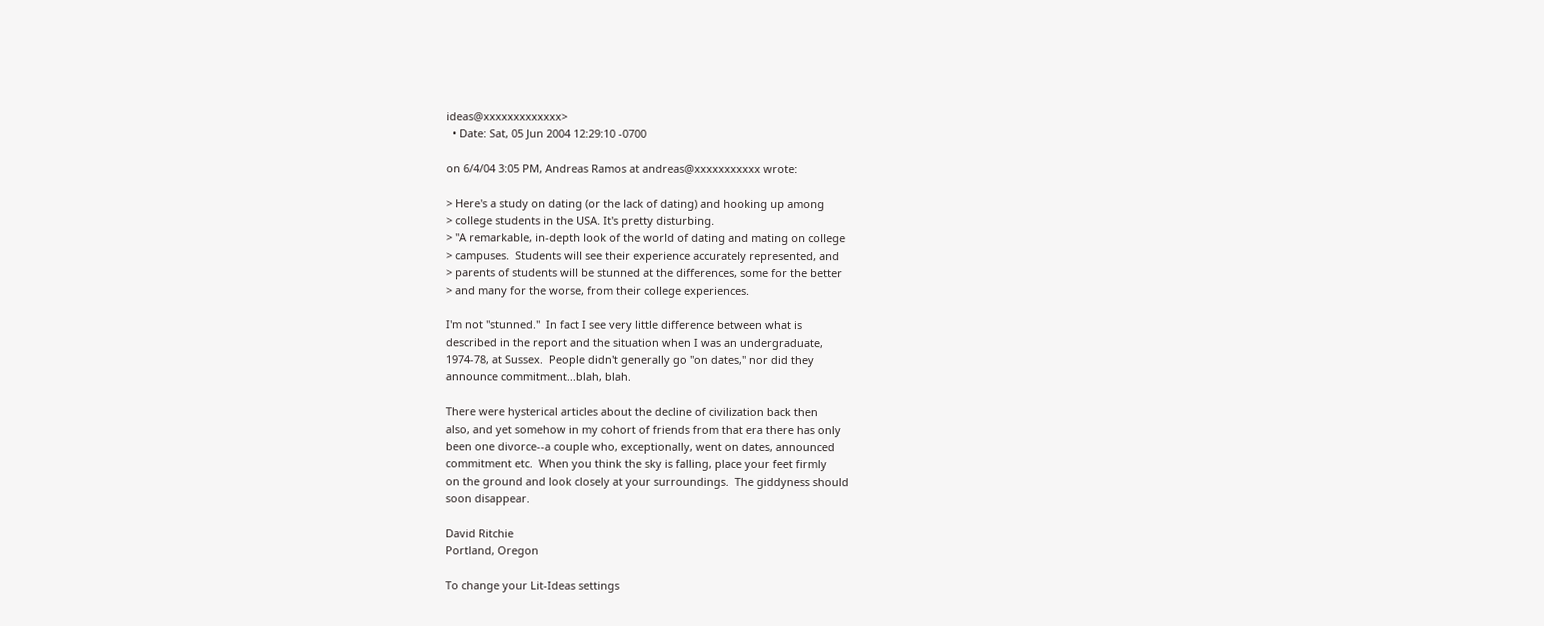ideas@xxxxxxxxxxxxx>
  • Date: Sat, 05 Jun 2004 12:29:10 -0700

on 6/4/04 3:05 PM, Andreas Ramos at andreas@xxxxxxxxxxx wrote:

> Here's a study on dating (or the lack of dating) and hooking up among
> college students in the USA. It's pretty disturbing.
> "A remarkable, in-depth look of the world of dating and mating on college
> campuses.  Students will see their experience accurately represented, and
> parents of students will be stunned at the differences, some for the better
> and many for the worse, from their college experiences.

I'm not "stunned."  In fact I see very little difference between what is
described in the report and the situation when I was an undergraduate,
1974-78, at Sussex.  People didn't generally go "on dates," nor did they
announce commitment...blah, blah.

There were hysterical articles about the decline of civilization back then
also, and yet somehow in my cohort of friends from that era there has only
been one divorce--a couple who, exceptionally, went on dates, announced
commitment etc.  When you think the sky is falling, place your feet firmly
on the ground and look closely at your surroundings.  The giddyness should
soon disappear.

David Ritchie
Portland, Oregon

To change your Lit-Ideas settings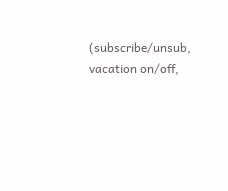(subscribe/unsub, vacation on/off,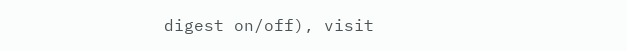digest on/off), visit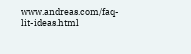www.andreas.com/faq-lit-ideas.html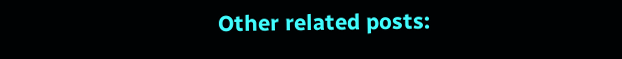Other related posts: